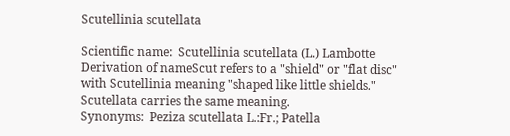Scutellinia scutellata

Scientific name:  Scutellinia scutellata (L.) Lambotte
Derivation of nameScut refers to a "shield" or "flat disc"
with Scutellinia meaning "shaped like little shields."
Scutellata carries the same meaning.
Synonyms:  Peziza scutellata L.:Fr.; Patella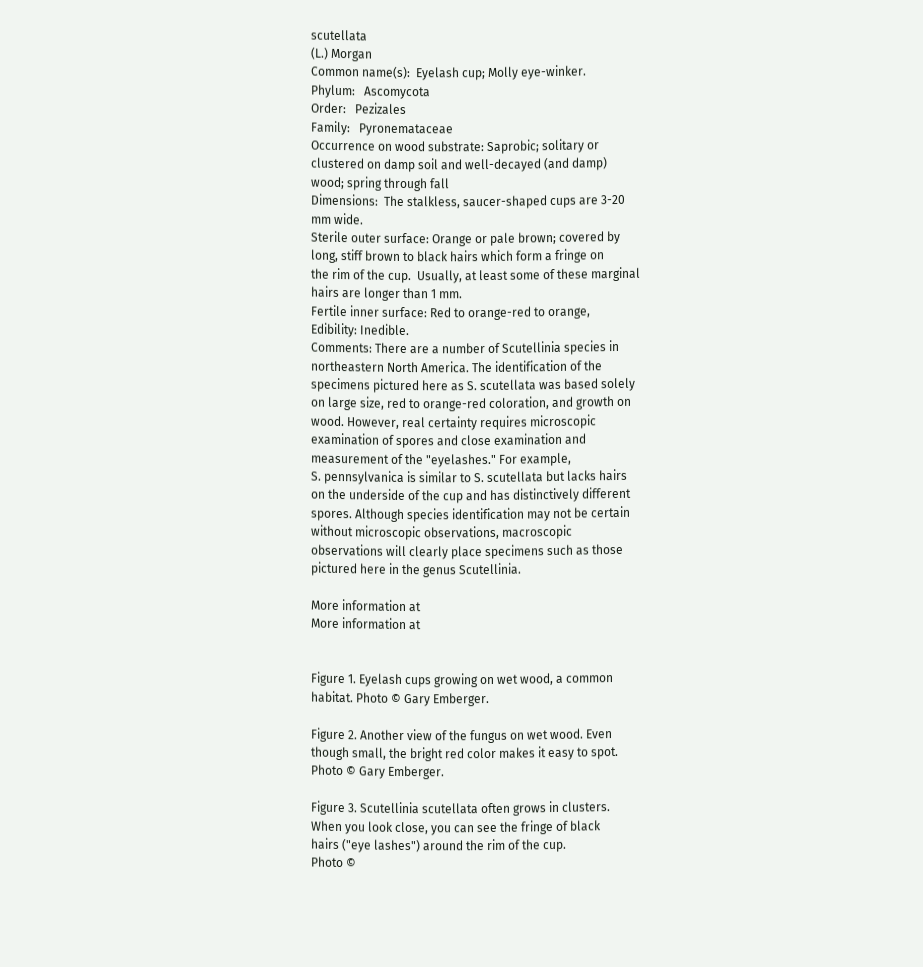scutellata
(L.) Morgan
Common name(s):  Eyelash cup; Molly eye-winker.
Phylum:   Ascomycota
Order:   Pezizales
Family:   Pyronemataceae
Occurrence on wood substrate: Saprobic; solitary or
clustered on damp soil and well-decayed (and damp)
wood; spring through fall
Dimensions:  The stalkless, saucer-shaped cups are 3-20
mm wide.
Sterile outer surface: Orange or pale brown; covered by
long, stiff brown to black hairs which form a fringe on
the rim of the cup.  Usually, at least some of these marginal
hairs are longer than 1 mm.
Fertile inner surface: Red to orange-red to orange,
Edibility: Inedible.
Comments: There are a number of Scutellinia species in
northeastern North America. The identification of the
specimens pictured here as S. scutellata was based solely
on large size, red to orange-red coloration, and growth on
wood. However, real certainty requires microscopic
examination of spores and close examination and
measurement of the "eyelashes." For example,
S. pennsylvanica is similar to S. scutellata but lacks hairs
on the underside of the cup and has distinctively different
spores. Although species identification may not be certain
without microscopic observations, macroscopic
observations will clearly place specimens such as those
pictured here in the genus Scutellinia.

More information at
More information at


Figure 1. Eyelash cups growing on wet wood, a common
habitat. Photo © Gary Emberger.

Figure 2. Another view of the fungus on wet wood. Even
though small, the bright red color makes it easy to spot.
Photo © Gary Emberger.

Figure 3. Scutellinia scutellata often grows in clusters.
When you look close, you can see the fringe of black
hairs ("eye lashes") around the rim of the cup.
Photo ©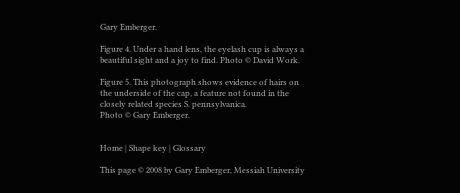Gary Emberger.

Figure 4. Under a hand lens, the eyelash cup is always a
beautiful sight and a joy to find. Photo © David Work.

Figure 5. This photograph shows evidence of hairs on
the underside of the cap, a feature not found in the
closely related species S. pennsylvanica.
Photo © Gary Emberger.


Home | Shape key | Glossary

This page © 2008 by Gary Emberger, Messiah University